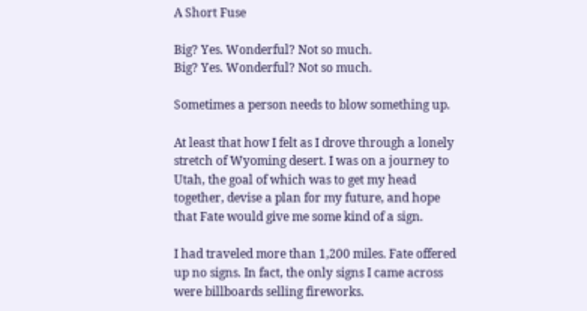A Short Fuse

Big? Yes. Wonderful? Not so much.
Big? Yes. Wonderful? Not so much.

Sometimes a person needs to blow something up.

At least that how I felt as I drove through a lonely stretch of Wyoming desert. I was on a journey to Utah, the goal of which was to get my head together, devise a plan for my future, and hope that Fate would give me some kind of a sign.

I had traveled more than 1,200 miles. Fate offered up no signs. In fact, the only signs I came across were billboards selling fireworks.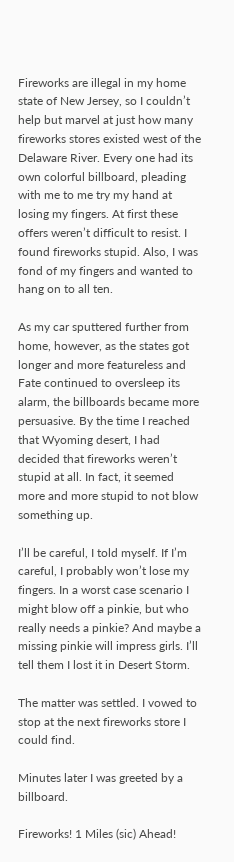Fireworks are illegal in my home state of New Jersey, so I couldn’t help but marvel at just how many fireworks stores existed west of the Delaware River. Every one had its own colorful billboard, pleading with me to me try my hand at losing my fingers. At first these offers weren’t difficult to resist. I found fireworks stupid. Also, I was fond of my fingers and wanted to hang on to all ten.

As my car sputtered further from home, however, as the states got longer and more featureless and Fate continued to oversleep its alarm, the billboards became more persuasive. By the time I reached that Wyoming desert, I had decided that fireworks weren’t stupid at all. In fact, it seemed more and more stupid to not blow something up.

I’ll be careful, I told myself. If I’m careful, I probably won’t lose my fingers. In a worst case scenario I might blow off a pinkie, but who really needs a pinkie? And maybe a missing pinkie will impress girls. I’ll tell them I lost it in Desert Storm.

The matter was settled. I vowed to stop at the next fireworks store I could find.

Minutes later I was greeted by a billboard.

Fireworks! 1 Miles (sic) Ahead!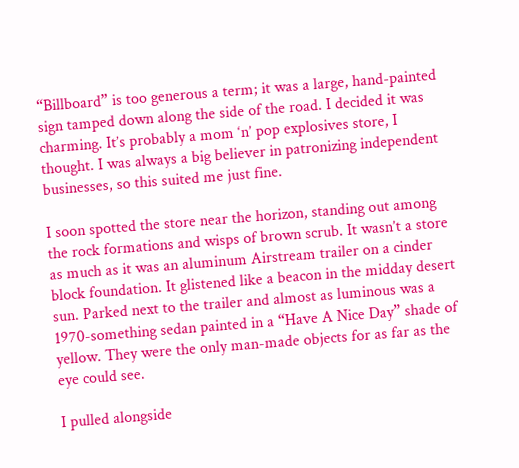“Billboard” is too generous a term; it was a large, hand-painted sign tamped down along the side of the road. I decided it was charming. It’s probably a mom ‘n’ pop explosives store, I thought. I was always a big believer in patronizing independent businesses, so this suited me just fine.

I soon spotted the store near the horizon, standing out among the rock formations and wisps of brown scrub. It wasn’t a store as much as it was an aluminum Airstream trailer on a cinder block foundation. It glistened like a beacon in the midday desert sun. Parked next to the trailer and almost as luminous was a 1970-something sedan painted in a “Have A Nice Day” shade of yellow. They were the only man-made objects for as far as the eye could see.

I pulled alongside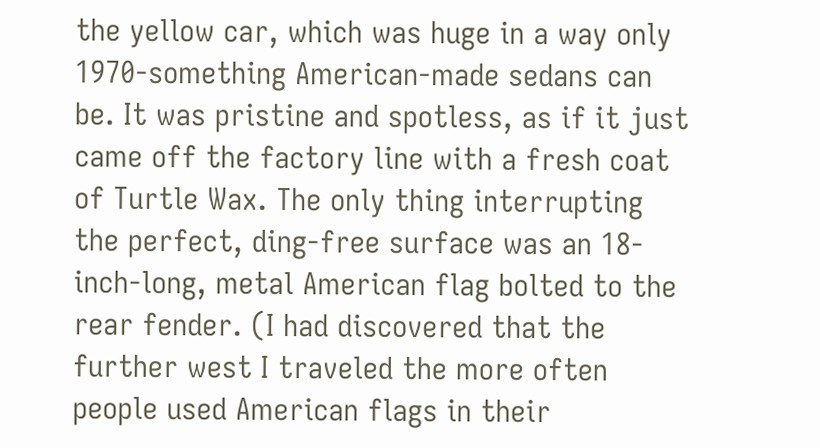the yellow car, which was huge in a way only 1970-something American-made sedans can be. It was pristine and spotless, as if it just came off the factory line with a fresh coat of Turtle Wax. The only thing interrupting the perfect, ding-free surface was an 18-inch-long, metal American flag bolted to the rear fender. (I had discovered that the further west I traveled the more often people used American flags in their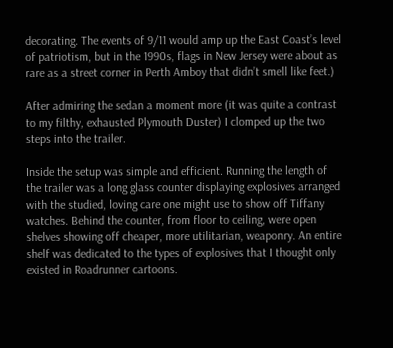decorating. The events of 9/11 would amp up the East Coast’s level of patriotism, but in the 1990s, flags in New Jersey were about as rare as a street corner in Perth Amboy that didn’t smell like feet.)

After admiring the sedan a moment more (it was quite a contrast to my filthy, exhausted Plymouth Duster) I clomped up the two steps into the trailer.

Inside the setup was simple and efficient. Running the length of the trailer was a long glass counter displaying explosives arranged with the studied, loving care one might use to show off Tiffany watches. Behind the counter, from floor to ceiling, were open shelves showing off cheaper, more utilitarian, weaponry. An entire shelf was dedicated to the types of explosives that I thought only existed in Roadrunner cartoons.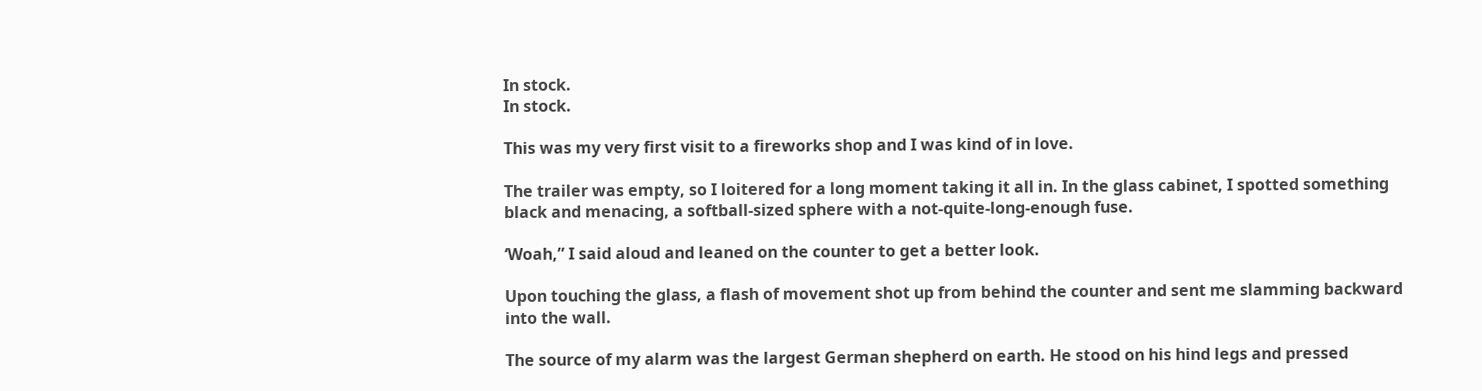In stock.
In stock.

This was my very first visit to a fireworks shop and I was kind of in love.

The trailer was empty, so I loitered for a long moment taking it all in. In the glass cabinet, I spotted something black and menacing, a softball-sized sphere with a not-quite-long-enough fuse.

‘Woah,” I said aloud and leaned on the counter to get a better look.

Upon touching the glass, a flash of movement shot up from behind the counter and sent me slamming backward into the wall.

The source of my alarm was the largest German shepherd on earth. He stood on his hind legs and pressed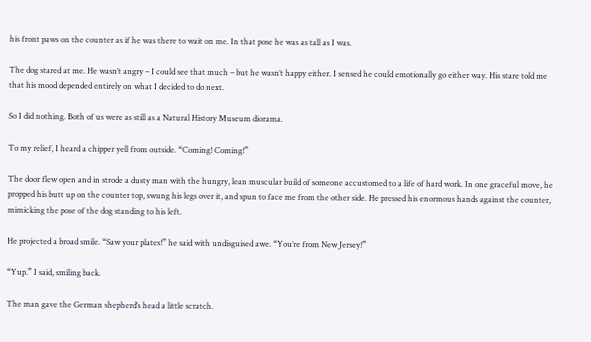his front paws on the counter as if he was there to wait on me. In that pose he was as tall as I was.

The dog stared at me. He wasn’t angry – I could see that much – but he wasn’t happy either. I sensed he could emotionally go either way. His stare told me that his mood depended entirely on what I decided to do next.

So I did nothing. Both of us were as still as a Natural History Museum diorama.

To my relief, I heard a chipper yell from outside. “Coming! Coming!”

The door flew open and in strode a dusty man with the hungry, lean muscular build of someone accustomed to a life of hard work. In one graceful move, he propped his butt up on the counter top, swung his legs over it, and spun to face me from the other side. He pressed his enormous hands against the counter, mimicking the pose of the dog standing to his left.

He projected a broad smile. “Saw your plates!” he said with undisguised awe. “You’re from New Jersey!”

“Yup.” I said, smiling back.

The man gave the German shepherd’s head a little scratch.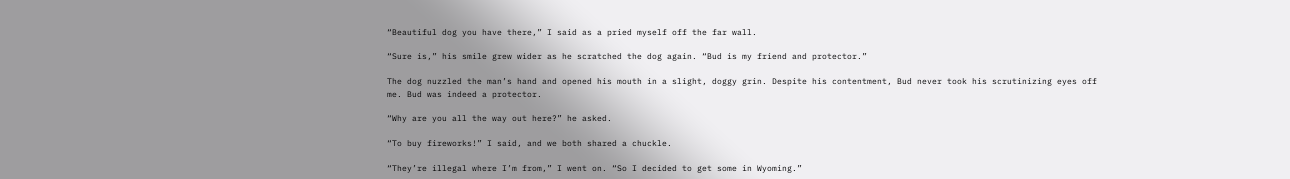“Beautiful dog you have there,” I said as a pried myself off the far wall.

“Sure is,” his smile grew wider as he scratched the dog again. “Bud is my friend and protector.”

The dog nuzzled the man’s hand and opened his mouth in a slight, doggy grin. Despite his contentment, Bud never took his scrutinizing eyes off me. Bud was indeed a protector.

“Why are you all the way out here?” he asked.

“To buy fireworks!” I said, and we both shared a chuckle.

“They’re illegal where I’m from,” I went on. “So I decided to get some in Wyoming.”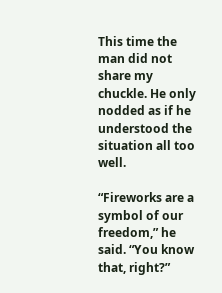This time the man did not share my chuckle. He only nodded as if he understood the situation all too well.

“Fireworks are a symbol of our freedom,” he said. “You know that, right?”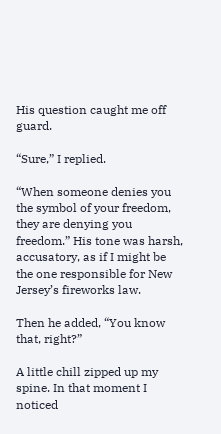His question caught me off guard.

“Sure,” I replied.

“When someone denies you the symbol of your freedom, they are denying you freedom.” His tone was harsh, accusatory, as if I might be the one responsible for New Jersey’s fireworks law.

Then he added, “You know that, right?”

A little chill zipped up my spine. In that moment I noticed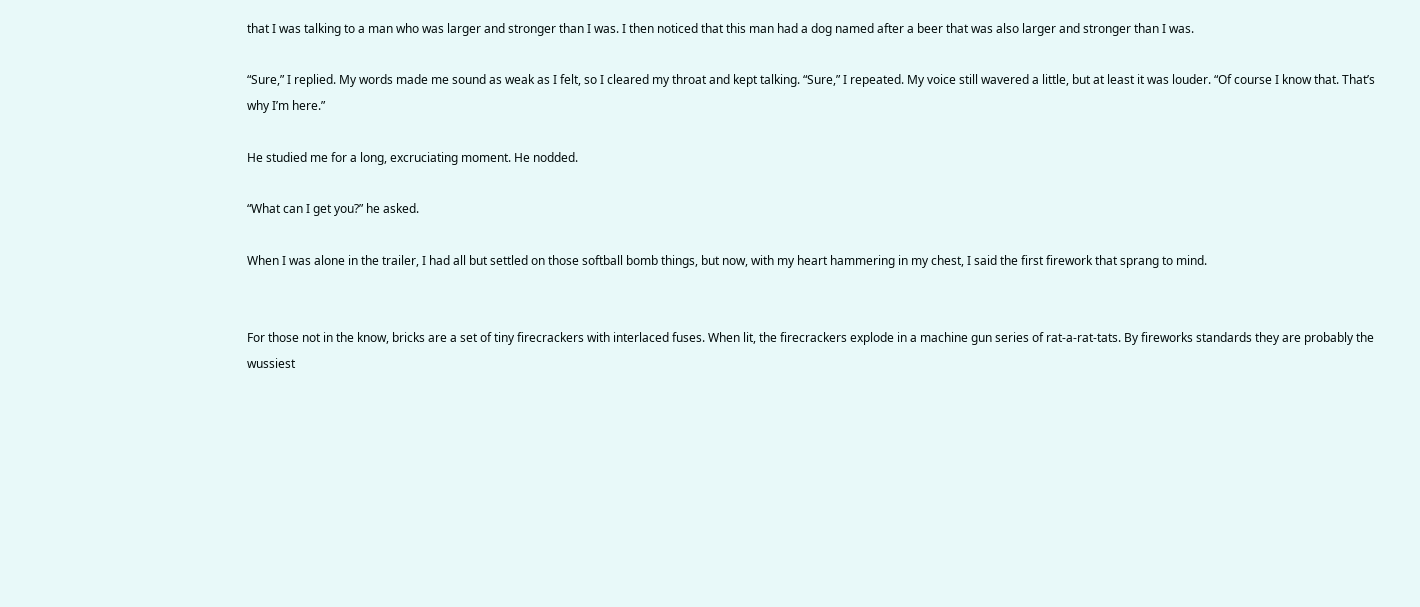that I was talking to a man who was larger and stronger than I was. I then noticed that this man had a dog named after a beer that was also larger and stronger than I was.

“Sure,” I replied. My words made me sound as weak as I felt, so I cleared my throat and kept talking. “Sure,” I repeated. My voice still wavered a little, but at least it was louder. “Of course I know that. That’s why I’m here.”

He studied me for a long, excruciating moment. He nodded.

“What can I get you?” he asked.

When I was alone in the trailer, I had all but settled on those softball bomb things, but now, with my heart hammering in my chest, I said the first firework that sprang to mind.


For those not in the know, bricks are a set of tiny firecrackers with interlaced fuses. When lit, the firecrackers explode in a machine gun series of rat-a-rat-tats. By fireworks standards they are probably the wussiest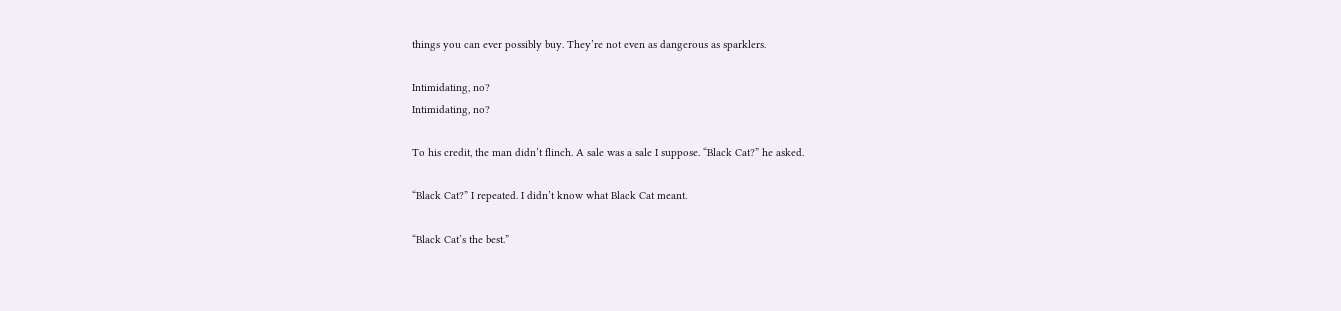things you can ever possibly buy. They’re not even as dangerous as sparklers.

Intimidating, no?
Intimidating, no?

To his credit, the man didn’t flinch. A sale was a sale I suppose. “Black Cat?” he asked.

“Black Cat?” I repeated. I didn’t know what Black Cat meant.

“Black Cat’s the best.”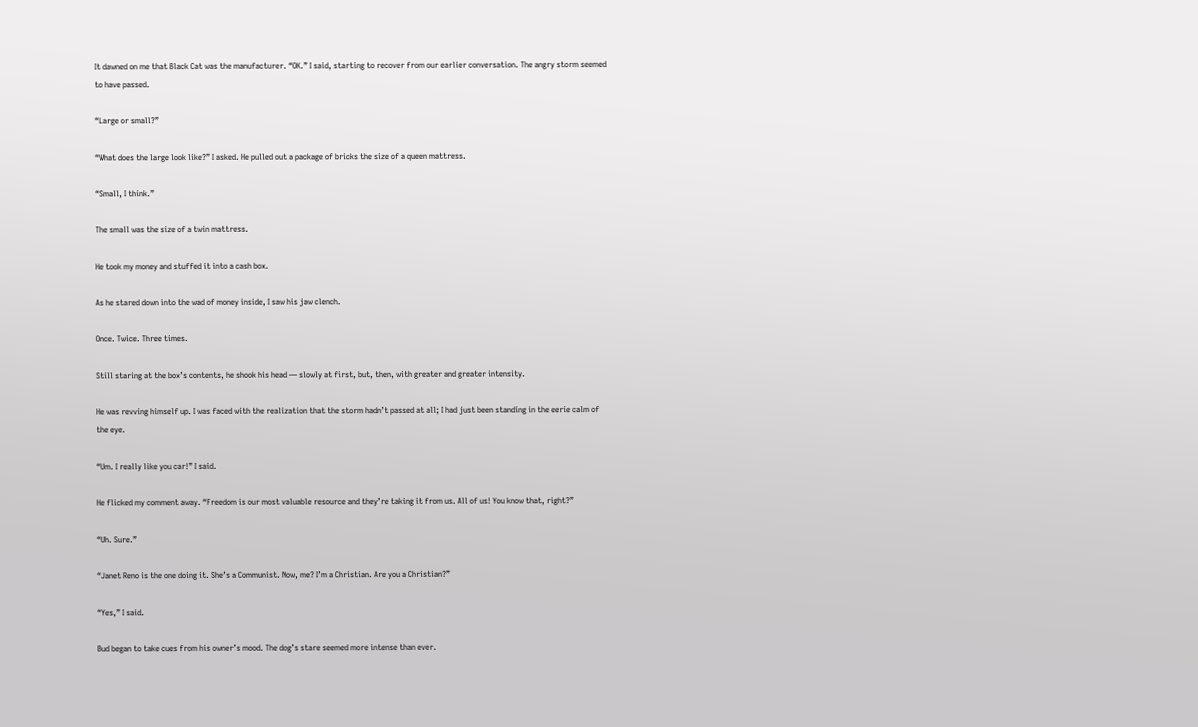It dawned on me that Black Cat was the manufacturer. “OK.” I said, starting to recover from our earlier conversation. The angry storm seemed to have passed.

“Large or small?”

“What does the large look like?” I asked. He pulled out a package of bricks the size of a queen mattress.

“Small, I think.”

The small was the size of a twin mattress.

He took my money and stuffed it into a cash box.

As he stared down into the wad of money inside, I saw his jaw clench.

Once. Twice. Three times.

Still staring at the box’s contents, he shook his head — slowly at first, but, then, with greater and greater intensity.

He was revving himself up. I was faced with the realization that the storm hadn’t passed at all; I had just been standing in the eerie calm of the eye.

“Um. I really like you car!” I said.

He flicked my comment away. “Freedom is our most valuable resource and they’re taking it from us. All of us! You know that, right?”

“Uh. Sure.”

“Janet Reno is the one doing it. She’s a Communist. Now, me? I’m a Christian. Are you a Christian?”

“Yes,” I said.

Bud began to take cues from his owner’s mood. The dog’s stare seemed more intense than ever.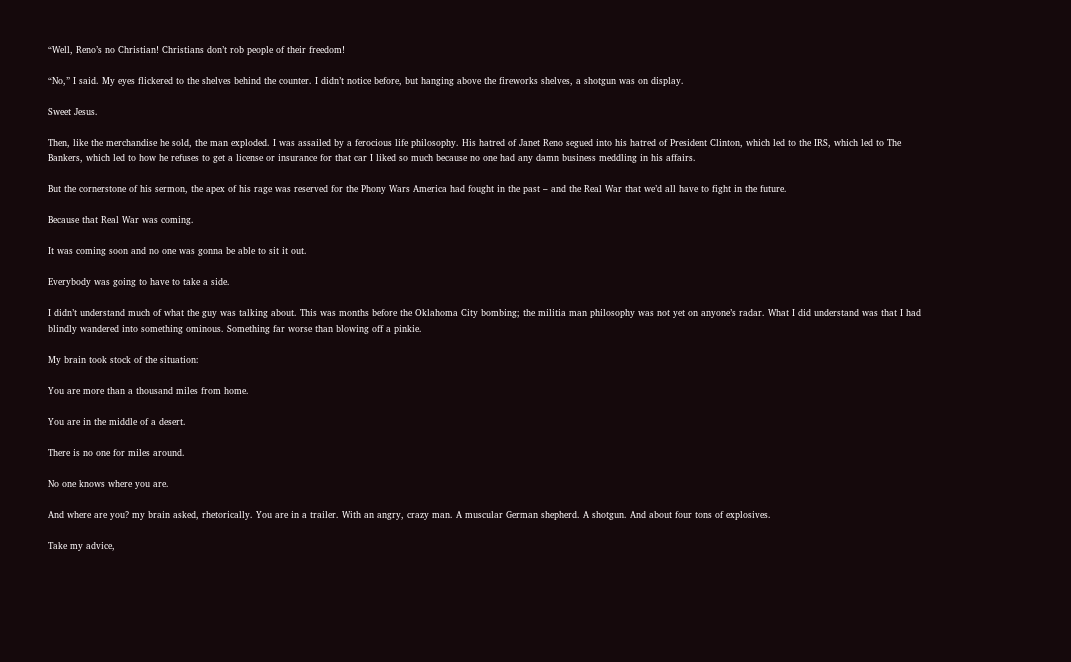“Well, Reno’s no Christian! Christians don’t rob people of their freedom!

“No,” I said. My eyes flickered to the shelves behind the counter. I didn’t notice before, but hanging above the fireworks shelves, a shotgun was on display.

Sweet Jesus.

Then, like the merchandise he sold, the man exploded. I was assailed by a ferocious life philosophy. His hatred of Janet Reno segued into his hatred of President Clinton, which led to the IRS, which led to The Bankers, which led to how he refuses to get a license or insurance for that car I liked so much because no one had any damn business meddling in his affairs.

But the cornerstone of his sermon, the apex of his rage was reserved for the Phony Wars America had fought in the past – and the Real War that we’d all have to fight in the future.

Because that Real War was coming.

It was coming soon and no one was gonna be able to sit it out.

Everybody was going to have to take a side.

I didn’t understand much of what the guy was talking about. This was months before the Oklahoma City bombing; the militia man philosophy was not yet on anyone’s radar. What I did understand was that I had blindly wandered into something ominous. Something far worse than blowing off a pinkie.

My brain took stock of the situation:

You are more than a thousand miles from home.

You are in the middle of a desert.

There is no one for miles around.

No one knows where you are.

And where are you? my brain asked, rhetorically. You are in a trailer. With an angry, crazy man. A muscular German shepherd. A shotgun. And about four tons of explosives.

Take my advice,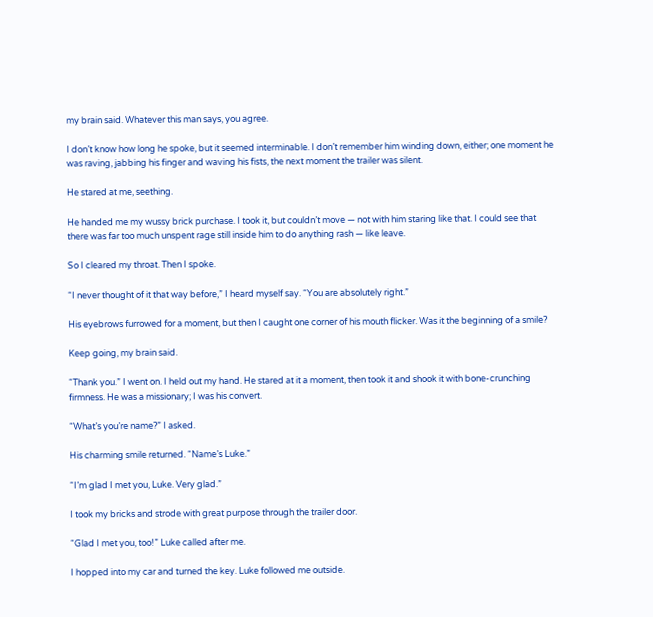my brain said. Whatever this man says, you agree.

I don’t know how long he spoke, but it seemed interminable. I don’t remember him winding down, either; one moment he was raving, jabbing his finger and waving his fists, the next moment the trailer was silent.

He stared at me, seething.

He handed me my wussy brick purchase. I took it, but couldn’t move — not with him staring like that. I could see that there was far too much unspent rage still inside him to do anything rash — like leave.

So I cleared my throat. Then I spoke.

“I never thought of it that way before,” I heard myself say. “You are absolutely right.”

His eyebrows furrowed for a moment, but then I caught one corner of his mouth flicker. Was it the beginning of a smile?

Keep going, my brain said.

“Thank you.” I went on. I held out my hand. He stared at it a moment, then took it and shook it with bone-crunching firmness. He was a missionary; I was his convert.

“What’s you’re name?” I asked.

His charming smile returned. “Name’s Luke.”

“I’m glad I met you, Luke. Very glad.”

I took my bricks and strode with great purpose through the trailer door.

“Glad I met you, too!” Luke called after me.

I hopped into my car and turned the key. Luke followed me outside.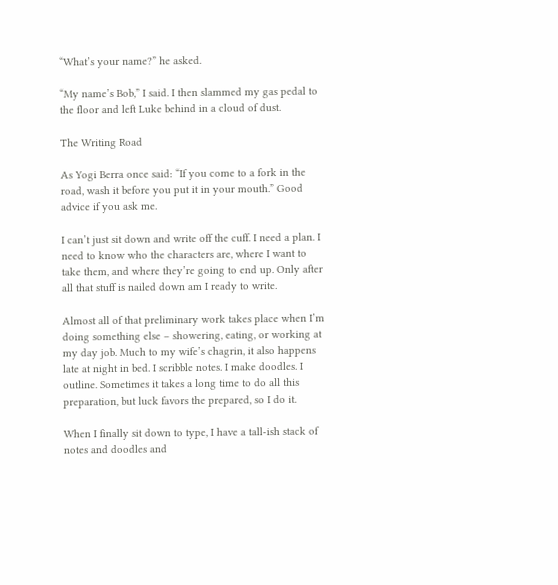“What’s your name?” he asked.

“My name’s Bob,” I said. I then slammed my gas pedal to the floor and left Luke behind in a cloud of dust.

The Writing Road

As Yogi Berra once said: “If you come to a fork in the road, wash it before you put it in your mouth.” Good advice if you ask me.

I can’t just sit down and write off the cuff. I need a plan. I need to know who the characters are, where I want to take them, and where they’re going to end up. Only after all that stuff is nailed down am I ready to write.

Almost all of that preliminary work takes place when I’m doing something else – showering, eating, or working at my day job. Much to my wife’s chagrin, it also happens late at night in bed. I scribble notes. I make doodles. I outline. Sometimes it takes a long time to do all this preparation, but luck favors the prepared, so I do it.

When I finally sit down to type, I have a tall-ish stack of notes and doodles and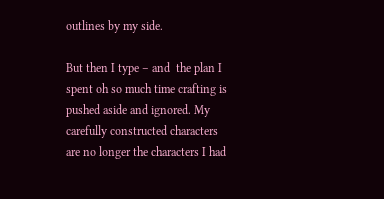outlines by my side.

But then I type – and  the plan I spent oh so much time crafting is pushed aside and ignored. My carefully constructed characters are no longer the characters I had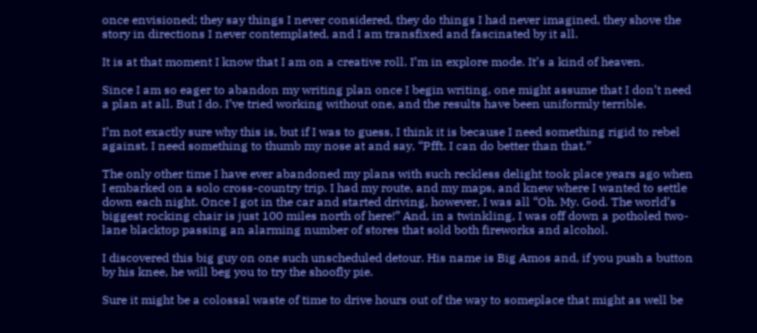once envisioned; they say things I never considered, they do things I had never imagined, they shove the story in directions I never contemplated, and I am transfixed and fascinated by it all.

It is at that moment I know that I am on a creative roll. I’m in explore mode. It’s a kind of heaven.

Since I am so eager to abandon my writing plan once I begin writing, one might assume that I don’t need a plan at all. But I do. I’ve tried working without one, and the results have been uniformly terrible.

I’m not exactly sure why this is, but if I was to guess, I think it is because I need something rigid to rebel against. I need something to thumb my nose at and say, “Pfft. I can do better than that.”

The only other time I have ever abandoned my plans with such reckless delight took place years ago when I embarked on a solo cross-country trip. I had my route, and my maps, and knew where I wanted to settle down each night. Once I got in the car and started driving, however, I was all “Oh. My. God. The world’s biggest rocking chair is just 100 miles north of here!” And, in a twinkling, I was off down a potholed two-lane blacktop passing an alarming number of stores that sold both fireworks and alcohol.

I discovered this big guy on one such unscheduled detour. His name is Big Amos and, if you push a button by his knee, he will beg you to try the shoofly pie.

Sure it might be a colossal waste of time to drive hours out of the way to someplace that might as well be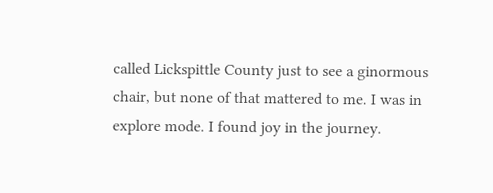called Lickspittle County just to see a ginormous chair, but none of that mattered to me. I was in explore mode. I found joy in the journey.